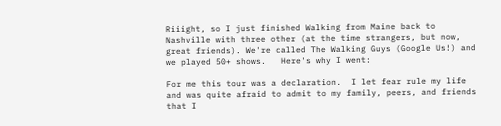Riiight, so I just finished Walking from Maine back to Nashville with three other (at the time strangers, but now, great friends). We're called The Walking Guys (Google Us!) and we played 50+ shows.   Here's why I went:

For me this tour was a declaration.  I let fear rule my life and was quite afraid to admit to my family, peers, and friends that I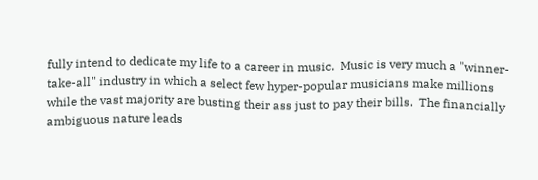fully intend to dedicate my life to a career in music.  Music is very much a "winner-take-all" industry in which a select few hyper-popular musicians make millions while the vast majority are busting their ass just to pay their bills.  The financially ambiguous nature leads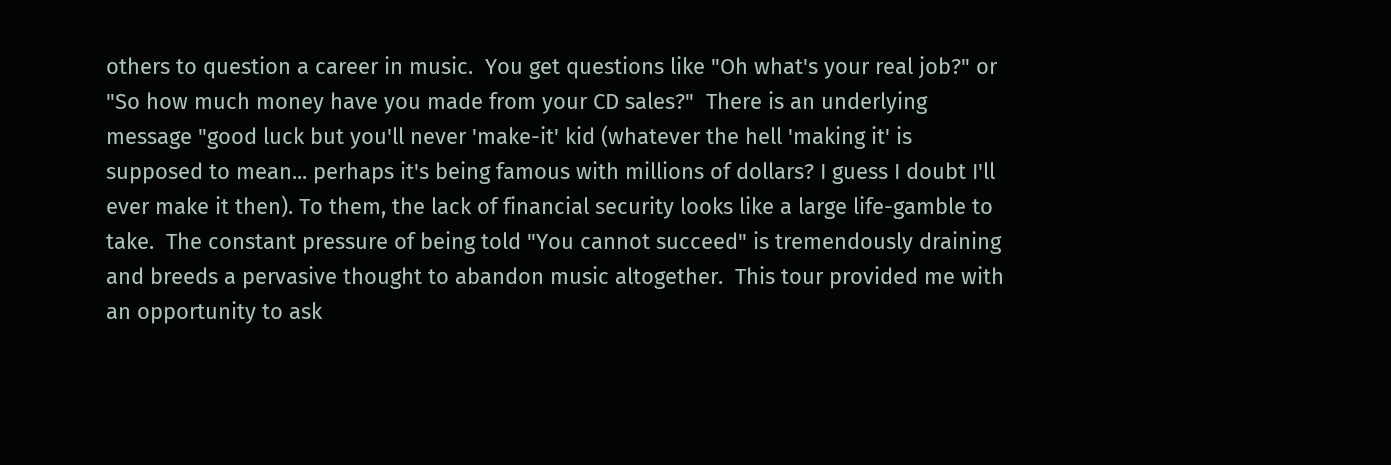others to question a career in music.  You get questions like "Oh what's your real job?" or "So how much money have you made from your CD sales?"  There is an underlying message "good luck but you'll never 'make-it' kid (whatever the hell 'making it' is supposed to mean... perhaps it's being famous with millions of dollars? I guess I doubt I'll ever make it then). To them, the lack of financial security looks like a large life-gamble to take.  The constant pressure of being told "You cannot succeed" is tremendously draining and breeds a pervasive thought to abandon music altogether.  This tour provided me with an opportunity to ask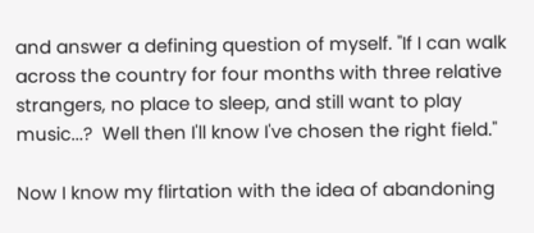and answer a defining question of myself. "If I can walk across the country for four months with three relative strangers, no place to sleep, and still want to play music...?  Well then I'll know I've chosen the right field."

Now I know my flirtation with the idea of abandoning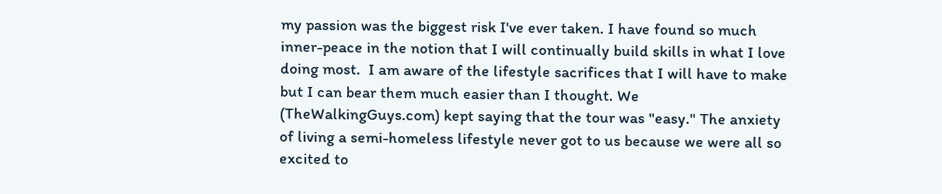my passion was the biggest risk I've ever taken. I have found so much inner-peace in the notion that I will continually build skills in what I love doing most.  I am aware of the lifestyle sacrifices that I will have to make but I can bear them much easier than I thought. We (TheWalkingGuys.com) kept saying that the tour was "easy." The anxiety of living a semi-homeless lifestyle never got to us because we were all so excited to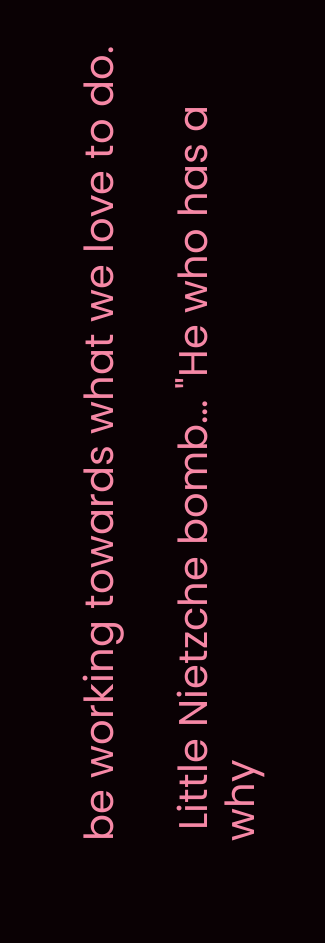be working towards what we love to do.

 Little Nietzche bomb... "He who has a why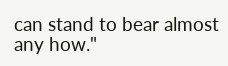can stand to bear almost any how."